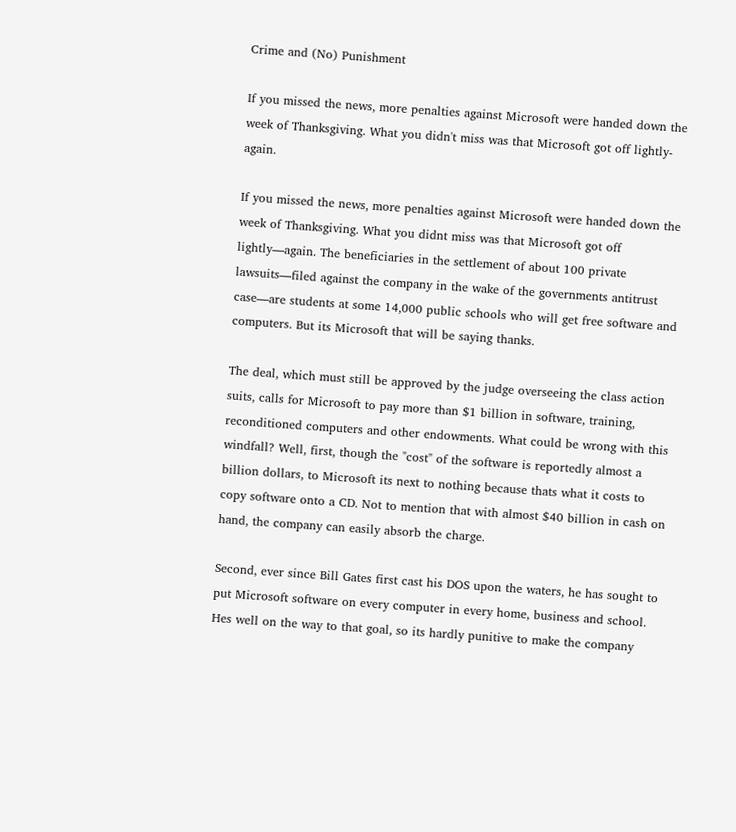Crime and (No) Punishment

If you missed the news, more penalties against Microsoft were handed down the week of Thanksgiving. What you didn't miss was that Microsoft got off lightly-again.

If you missed the news, more penalties against Microsoft were handed down the week of Thanksgiving. What you didnt miss was that Microsoft got off lightly—again. The beneficiaries in the settlement of about 100 private lawsuits—filed against the company in the wake of the governments antitrust case—are students at some 14,000 public schools who will get free software and computers. But its Microsoft that will be saying thanks.

The deal, which must still be approved by the judge overseeing the class action suits, calls for Microsoft to pay more than $1 billion in software, training, reconditioned computers and other endowments. What could be wrong with this windfall? Well, first, though the "cost" of the software is reportedly almost a billion dollars, to Microsoft its next to nothing because thats what it costs to copy software onto a CD. Not to mention that with almost $40 billion in cash on hand, the company can easily absorb the charge.

Second, ever since Bill Gates first cast his DOS upon the waters, he has sought to put Microsoft software on every computer in every home, business and school. Hes well on the way to that goal, so its hardly punitive to make the company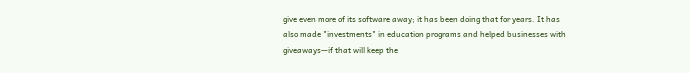give even more of its software away; it has been doing that for years. It has also made "investments" in education programs and helped businesses with giveaways—if that will keep the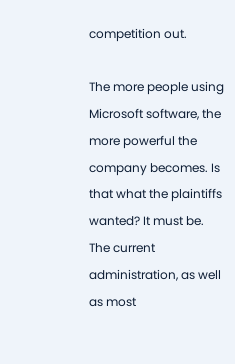competition out.

The more people using Microsoft software, the more powerful the company becomes. Is that what the plaintiffs wanted? It must be. The current administration, as well as most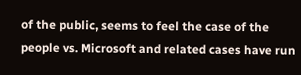of the public, seems to feel the case of the people vs. Microsoft and related cases have run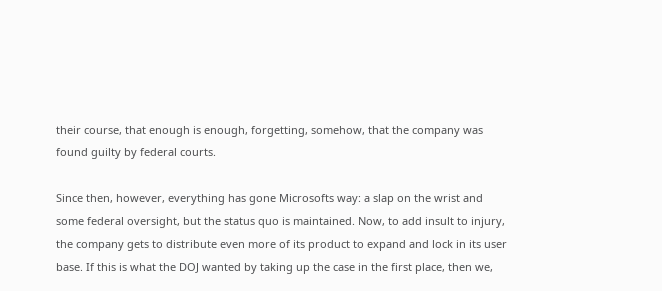their course, that enough is enough, forgetting, somehow, that the company was found guilty by federal courts.

Since then, however, everything has gone Microsofts way: a slap on the wrist and some federal oversight, but the status quo is maintained. Now, to add insult to injury, the company gets to distribute even more of its product to expand and lock in its user base. If this is what the DOJ wanted by taking up the case in the first place, then we,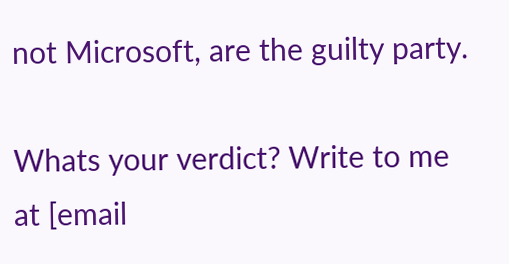not Microsoft, are the guilty party.

Whats your verdict? Write to me at [email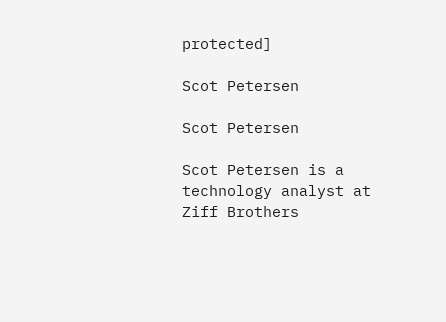protected]

Scot Petersen

Scot Petersen

Scot Petersen is a technology analyst at Ziff Brothers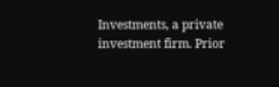Investments, a private investment firm. Prior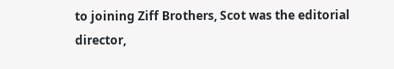to joining Ziff Brothers, Scot was the editorial director,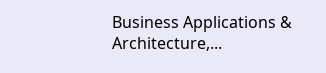Business Applications & Architecture,...